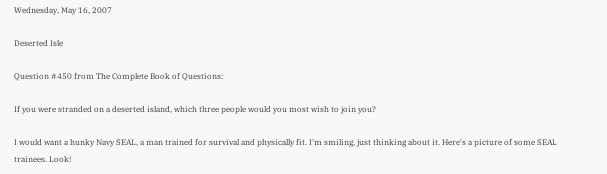Wednesday, May 16, 2007

Deserted Isle

Question #450 from The Complete Book of Questions:

If you were stranded on a deserted island, which three people would you most wish to join you?

I would want a hunky Navy SEAL, a man trained for survival and physically fit. I'm smiling, just thinking about it. Here's a picture of some SEAL trainees. Look!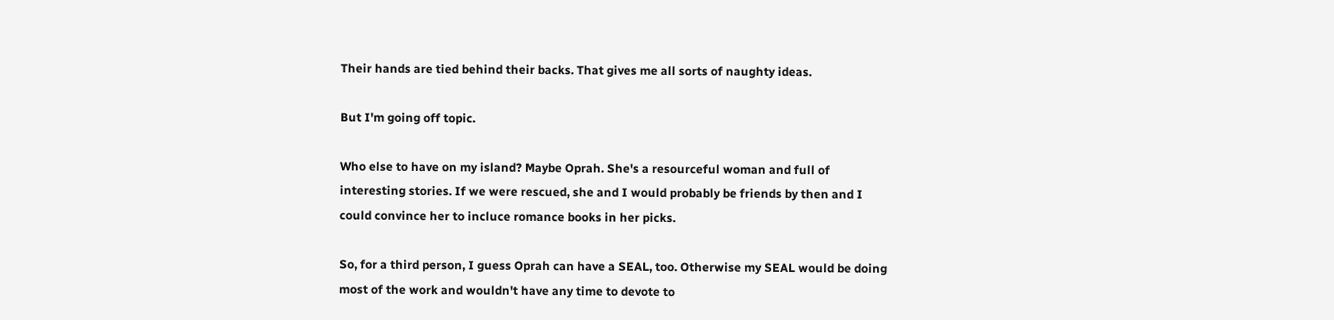Their hands are tied behind their backs. That gives me all sorts of naughty ideas.

But I'm going off topic.

Who else to have on my island? Maybe Oprah. She's a resourceful woman and full of interesting stories. If we were rescued, she and I would probably be friends by then and I could convince her to incluce romance books in her picks.

So, for a third person, I guess Oprah can have a SEAL, too. Otherwise my SEAL would be doing most of the work and wouldn't have any time to devote to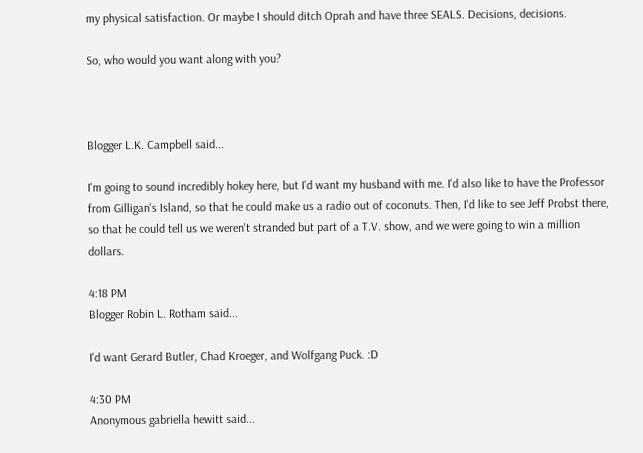my physical satisfaction. Or maybe I should ditch Oprah and have three SEALS. Decisions, decisions.

So, who would you want along with you?



Blogger L.K. Campbell said...

I'm going to sound incredibly hokey here, but I'd want my husband with me. I'd also like to have the Professor from Gilligan's Island, so that he could make us a radio out of coconuts. Then, I'd like to see Jeff Probst there, so that he could tell us we weren't stranded but part of a T.V. show, and we were going to win a million dollars.

4:18 PM
Blogger Robin L. Rotham said...

I'd want Gerard Butler, Chad Kroeger, and Wolfgang Puck. :D

4:30 PM
Anonymous gabriella hewitt said...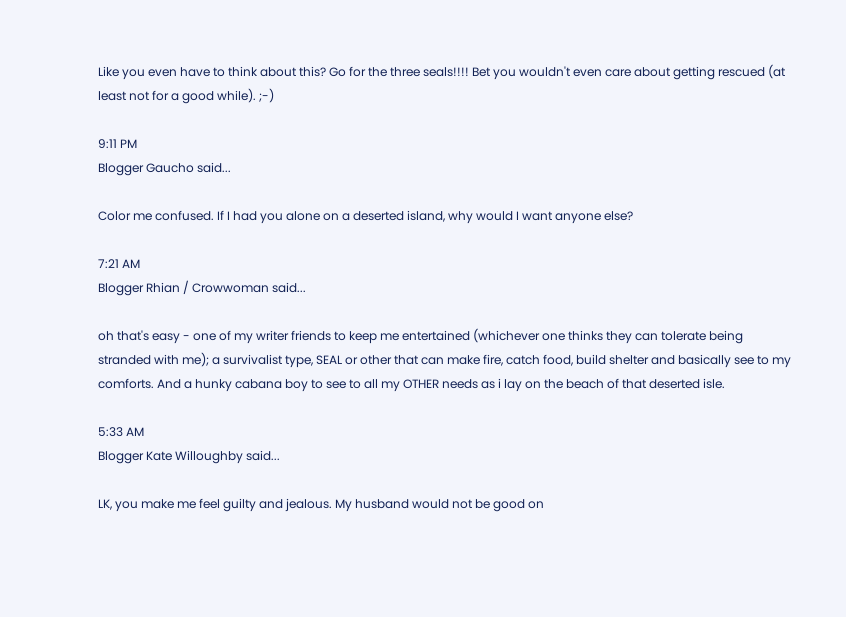Like you even have to think about this? Go for the three seals!!!! Bet you wouldn't even care about getting rescued (at least not for a good while). ;-)

9:11 PM
Blogger Gaucho said...

Color me confused. If I had you alone on a deserted island, why would I want anyone else?

7:21 AM
Blogger Rhian / Crowwoman said...

oh that's easy - one of my writer friends to keep me entertained (whichever one thinks they can tolerate being stranded with me); a survivalist type, SEAL or other that can make fire, catch food, build shelter and basically see to my comforts. And a hunky cabana boy to see to all my OTHER needs as i lay on the beach of that deserted isle.

5:33 AM
Blogger Kate Willoughby said...

LK, you make me feel guilty and jealous. My husband would not be good on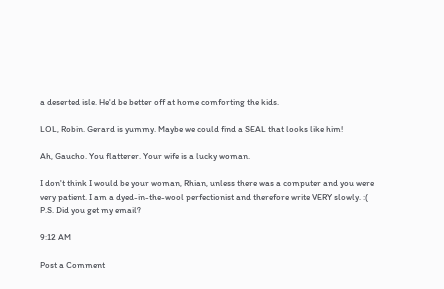a deserted isle. He'd be better off at home comforting the kids.

LOL, Robin. Gerard is yummy. Maybe we could find a SEAL that looks like him!

Ah, Gaucho. You flatterer. Your wife is a lucky woman.

I don't think I would be your woman, Rhian, unless there was a computer and you were very patient. I am a dyed-in-the-wool perfectionist and therefore write VERY slowly. :( P.S. Did you get my email?

9:12 AM

Post a Comment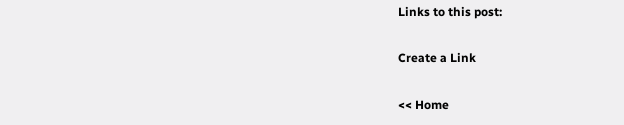Links to this post:

Create a Link

<< Home